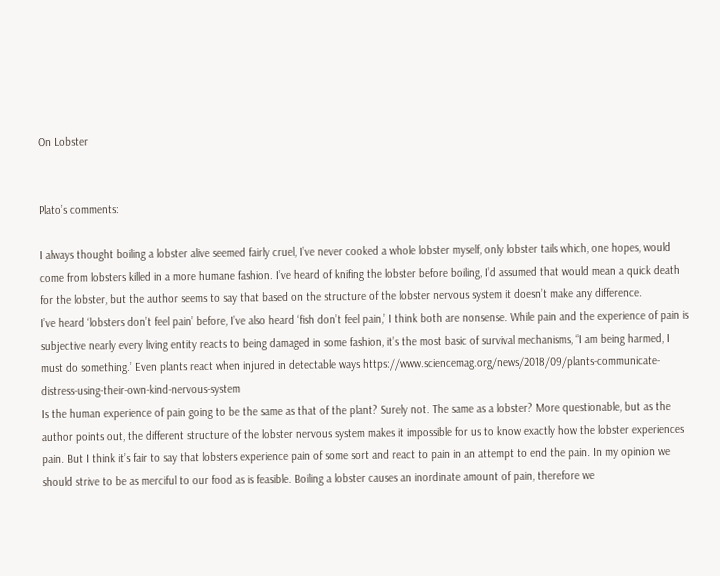On Lobster


Plato’s comments:

I always thought boiling a lobster alive seemed fairly cruel, I’ve never cooked a whole lobster myself, only lobster tails which, one hopes, would come from lobsters killed in a more humane fashion. I’ve heard of knifing the lobster before boiling, I’d assumed that would mean a quick death for the lobster, but the author seems to say that based on the structure of the lobster nervous system it doesn’t make any difference.
I’ve heard ‘lobsters don’t feel pain’ before, I’ve also heard ‘fish don’t feel pain,’ I think both are nonsense. While pain and the experience of pain is subjective nearly every living entity reacts to being damaged in some fashion, it’s the most basic of survival mechanisms, “I am being harmed, I must do something.’ Even plants react when injured in detectable ways https://www.sciencemag.org/news/2018/09/plants-communicate-distress-using-their-own-kind-nervous-system
Is the human experience of pain going to be the same as that of the plant? Surely not. The same as a lobster? More questionable, but as the author points out, the different structure of the lobster nervous system makes it impossible for us to know exactly how the lobster experiences pain. But I think it’s fair to say that lobsters experience pain of some sort and react to pain in an attempt to end the pain. In my opinion we should strive to be as merciful to our food as is feasible. Boiling a lobster causes an inordinate amount of pain, therefore we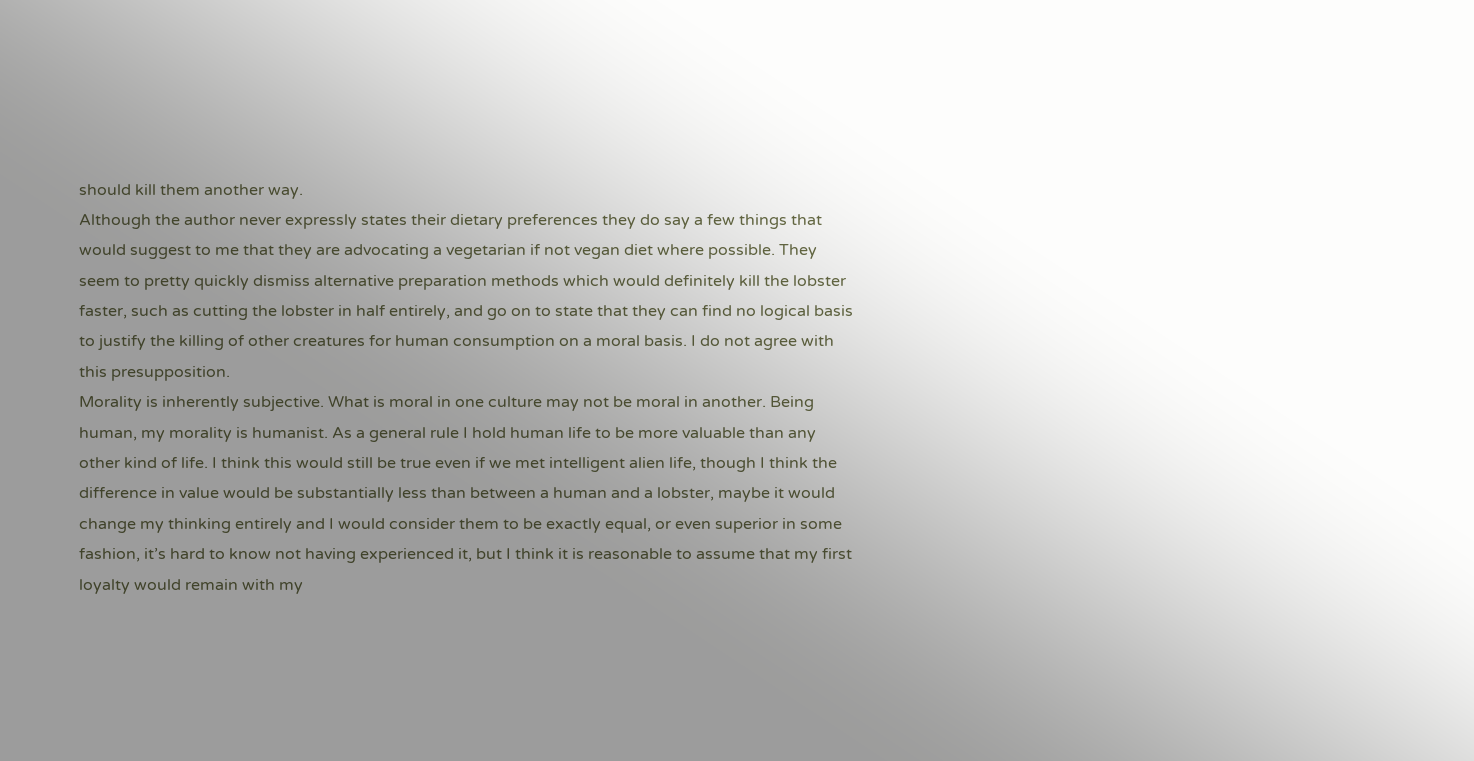should kill them another way.
Although the author never expressly states their dietary preferences they do say a few things that would suggest to me that they are advocating a vegetarian if not vegan diet where possible. They seem to pretty quickly dismiss alternative preparation methods which would definitely kill the lobster faster, such as cutting the lobster in half entirely, and go on to state that they can find no logical basis to justify the killing of other creatures for human consumption on a moral basis. I do not agree with this presupposition.
Morality is inherently subjective. What is moral in one culture may not be moral in another. Being human, my morality is humanist. As a general rule I hold human life to be more valuable than any other kind of life. I think this would still be true even if we met intelligent alien life, though I think the difference in value would be substantially less than between a human and a lobster, maybe it would change my thinking entirely and I would consider them to be exactly equal, or even superior in some fashion, it’s hard to know not having experienced it, but I think it is reasonable to assume that my first loyalty would remain with my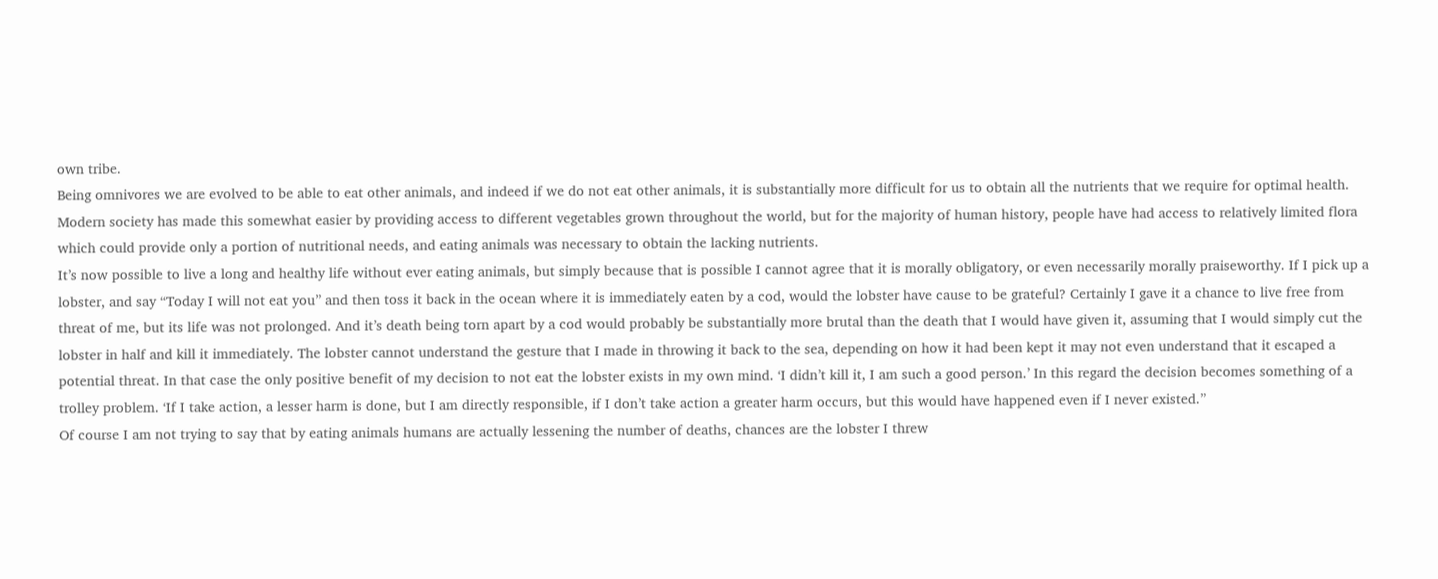own tribe.
Being omnivores we are evolved to be able to eat other animals, and indeed if we do not eat other animals, it is substantially more difficult for us to obtain all the nutrients that we require for optimal health. Modern society has made this somewhat easier by providing access to different vegetables grown throughout the world, but for the majority of human history, people have had access to relatively limited flora which could provide only a portion of nutritional needs, and eating animals was necessary to obtain the lacking nutrients.
It’s now possible to live a long and healthy life without ever eating animals, but simply because that is possible I cannot agree that it is morally obligatory, or even necessarily morally praiseworthy. If I pick up a lobster, and say “Today I will not eat you” and then toss it back in the ocean where it is immediately eaten by a cod, would the lobster have cause to be grateful? Certainly I gave it a chance to live free from threat of me, but its life was not prolonged. And it’s death being torn apart by a cod would probably be substantially more brutal than the death that I would have given it, assuming that I would simply cut the lobster in half and kill it immediately. The lobster cannot understand the gesture that I made in throwing it back to the sea, depending on how it had been kept it may not even understand that it escaped a potential threat. In that case the only positive benefit of my decision to not eat the lobster exists in my own mind. ‘I didn’t kill it, I am such a good person.’ In this regard the decision becomes something of a trolley problem. ‘If I take action, a lesser harm is done, but I am directly responsible, if I don’t take action a greater harm occurs, but this would have happened even if I never existed.”
Of course I am not trying to say that by eating animals humans are actually lessening the number of deaths, chances are the lobster I threw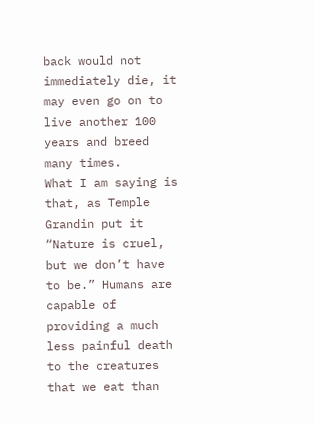back would not immediately die, it may even go on to live another 100 years and breed many times.
What I am saying is that, as Temple Grandin put it “Nature is cruel, but we don’t have to be.” Humans are capable of providing a much less painful death to the creatures that we eat than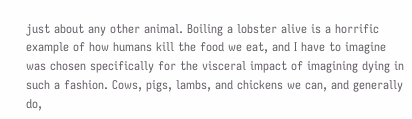just about any other animal. Boiling a lobster alive is a horrific example of how humans kill the food we eat, and I have to imagine was chosen specifically for the visceral impact of imagining dying in such a fashion. Cows, pigs, lambs, and chickens we can, and generally do,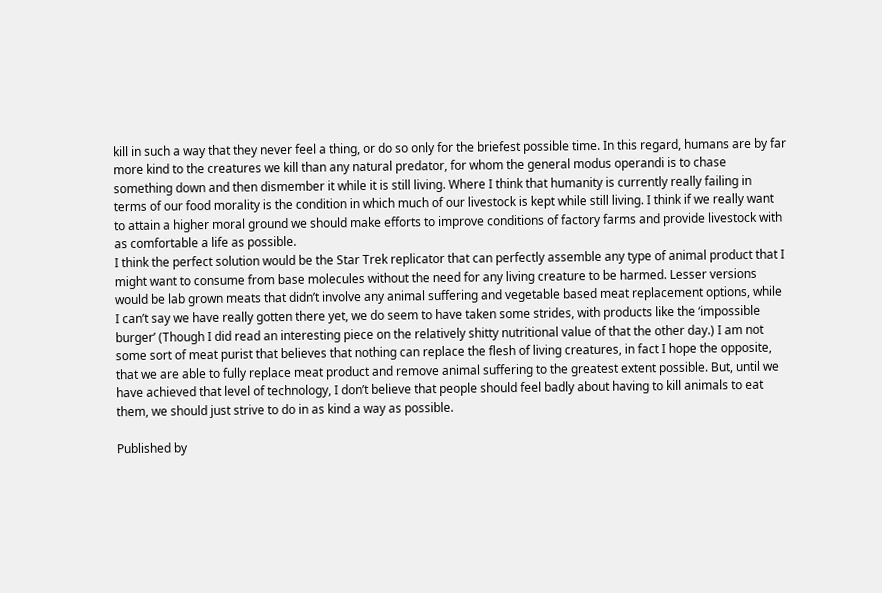kill in such a way that they never feel a thing, or do so only for the briefest possible time. In this regard, humans are by far more kind to the creatures we kill than any natural predator, for whom the general modus operandi is to chase something down and then dismember it while it is still living. Where I think that humanity is currently really failing in terms of our food morality is the condition in which much of our livestock is kept while still living. I think if we really want to attain a higher moral ground we should make efforts to improve conditions of factory farms and provide livestock with as comfortable a life as possible.
I think the perfect solution would be the Star Trek replicator that can perfectly assemble any type of animal product that I might want to consume from base molecules without the need for any living creature to be harmed. Lesser versions would be lab grown meats that didn’t involve any animal suffering and vegetable based meat replacement options, while I can’t say we have really gotten there yet, we do seem to have taken some strides, with products like the ‘impossible burger’ (Though I did read an interesting piece on the relatively shitty nutritional value of that the other day.) I am not some sort of meat purist that believes that nothing can replace the flesh of living creatures, in fact I hope the opposite, that we are able to fully replace meat product and remove animal suffering to the greatest extent possible. But, until we have achieved that level of technology, I don’t believe that people should feel badly about having to kill animals to eat them, we should just strive to do in as kind a way as possible.

Published by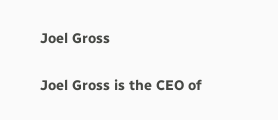Joel Gross

Joel Gross is the CEO of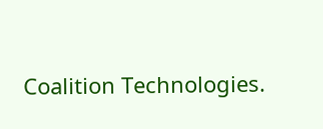Coalition Technologies.